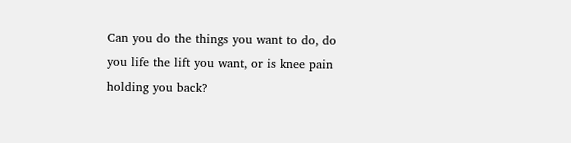Can you do the things you want to do, do you life the lift you want, or is knee pain holding you back?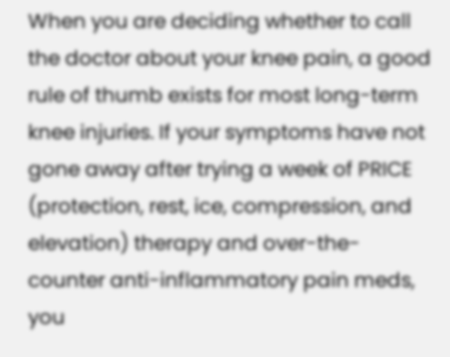When you are deciding whether to call the doctor about your knee pain, a good rule of thumb exists for most long-term knee injuries. If your symptoms have not gone away after trying a week of PRICE (protection, rest, ice, compression, and elevation) therapy and over-the-counter anti-inflammatory pain meds, you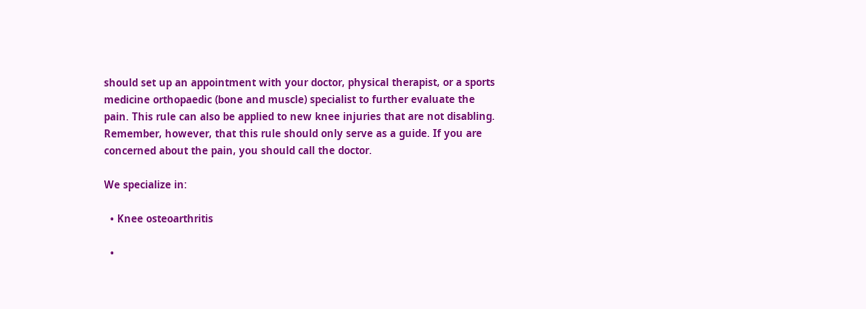should set up an appointment with your doctor, physical therapist, or a sports medicine orthopaedic (bone and muscle) specialist to further evaluate the pain. This rule can also be applied to new knee injuries that are not disabling. Remember, however, that this rule should only serve as a guide. If you are concerned about the pain, you should call the doctor.

We specialize in:

  • Knee osteoarthritis

  •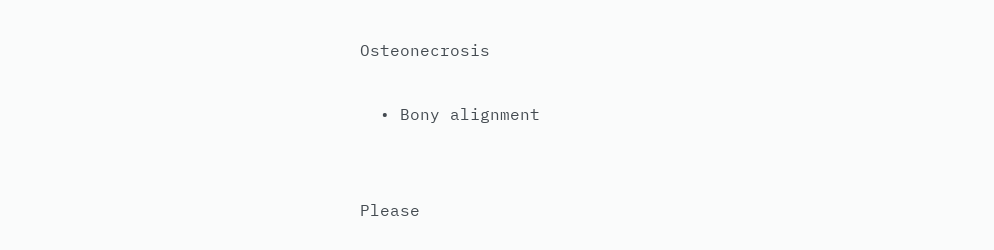Osteonecrosis

  • Bony alignment


Please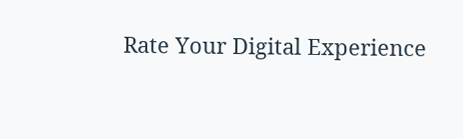Rate Your Digital Experience